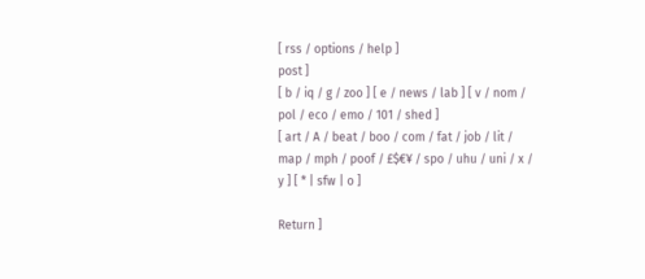[ rss / options / help ]
post ]
[ b / iq / g / zoo ] [ e / news / lab ] [ v / nom / pol / eco / emo / 101 / shed ]
[ art / A / beat / boo / com / fat / job / lit / map / mph / poof / £$€¥ / spo / uhu / uni / x / y ] [ * | sfw | o ]

Return ]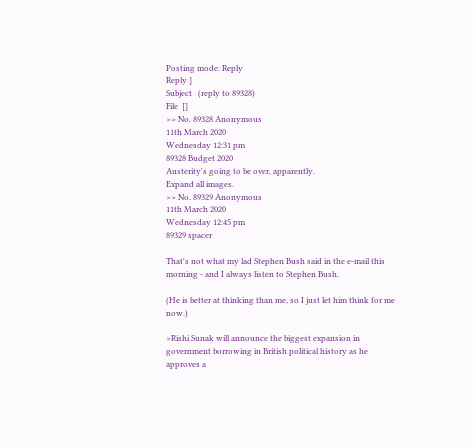Posting mode: Reply
Reply ]
Subject   (reply to 89328)
File  []
>> No. 89328 Anonymous
11th March 2020
Wednesday 12:31 pm
89328 Budget 2020
Austerity's going to be over, apparently.
Expand all images.
>> No. 89329 Anonymous
11th March 2020
Wednesday 12:45 pm
89329 spacer

That's not what my lad Stephen Bush said in the e-mail this morning - and I always listen to Stephen Bush.

(He is better at thinking than me, so I just let him think for me now.)

>Rishi Sunak will announce the biggest expansion in government borrowing in British political history as he approves a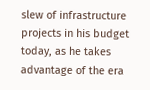slew of infrastructure projects in his budget today, as he takes advantage of the era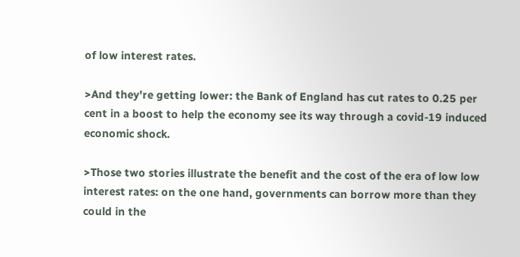of low interest rates.

>And they're getting lower: the Bank of England has cut rates to 0.25 per cent in a boost to help the economy see its way through a covid-19 induced economic shock.

>Those two stories illustrate the benefit and the cost of the era of low low interest rates: on the one hand, governments can borrow more than they could in the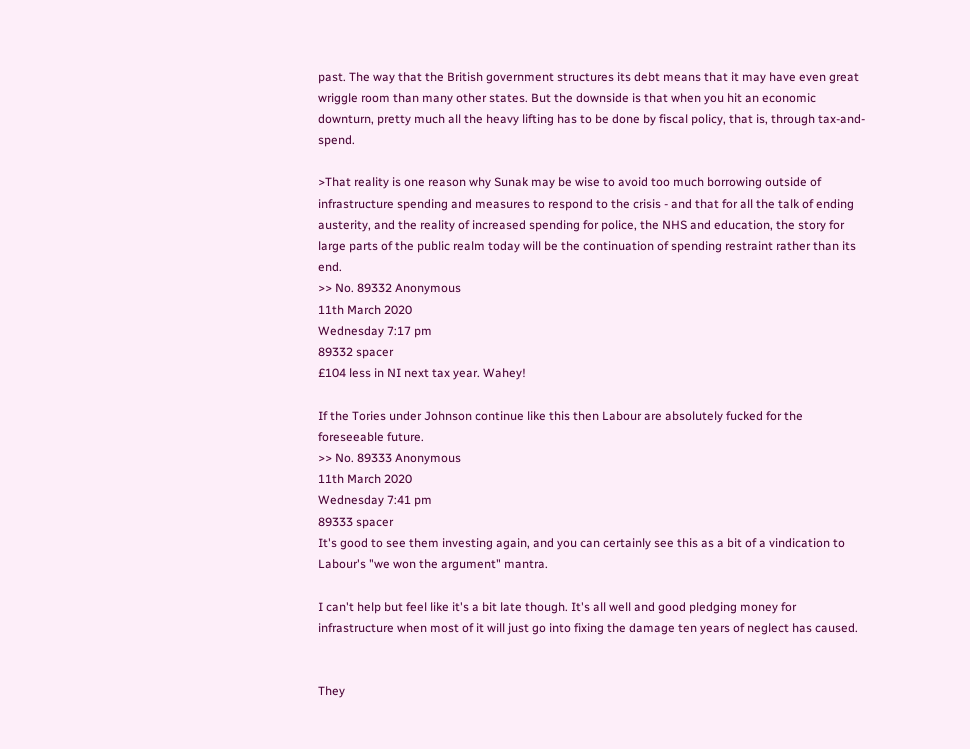past. The way that the British government structures its debt means that it may have even great wriggle room than many other states. But the downside is that when you hit an economic downturn, pretty much all the heavy lifting has to be done by fiscal policy, that is, through tax-and-spend.

>That reality is one reason why Sunak may be wise to avoid too much borrowing outside of infrastructure spending and measures to respond to the crisis - and that for all the talk of ending austerity, and the reality of increased spending for police, the NHS and education, the story for large parts of the public realm today will be the continuation of spending restraint rather than its end.
>> No. 89332 Anonymous
11th March 2020
Wednesday 7:17 pm
89332 spacer
£104 less in NI next tax year. Wahey!

If the Tories under Johnson continue like this then Labour are absolutely fucked for the foreseeable future.
>> No. 89333 Anonymous
11th March 2020
Wednesday 7:41 pm
89333 spacer
It's good to see them investing again, and you can certainly see this as a bit of a vindication to Labour's "we won the argument" mantra.

I can't help but feel like it's a bit late though. It's all well and good pledging money for infrastructure when most of it will just go into fixing the damage ten years of neglect has caused.


They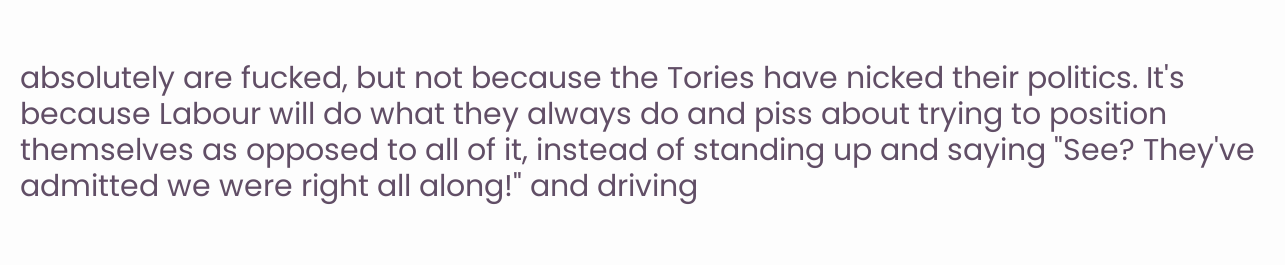absolutely are fucked, but not because the Tories have nicked their politics. It's because Labour will do what they always do and piss about trying to position themselves as opposed to all of it, instead of standing up and saying "See? They've admitted we were right all along!" and driving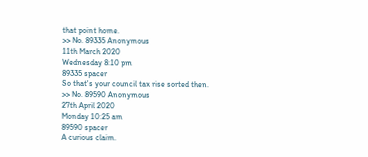that point home.
>> No. 89335 Anonymous
11th March 2020
Wednesday 8:10 pm
89335 spacer
So that's your council tax rise sorted then.
>> No. 89590 Anonymous
27th April 2020
Monday 10:25 am
89590 spacer
A curious claim.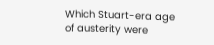Which Stuart-era age of austerity were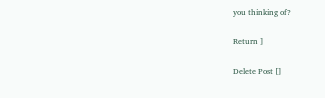you thinking of?

Return ]

Delete Post []